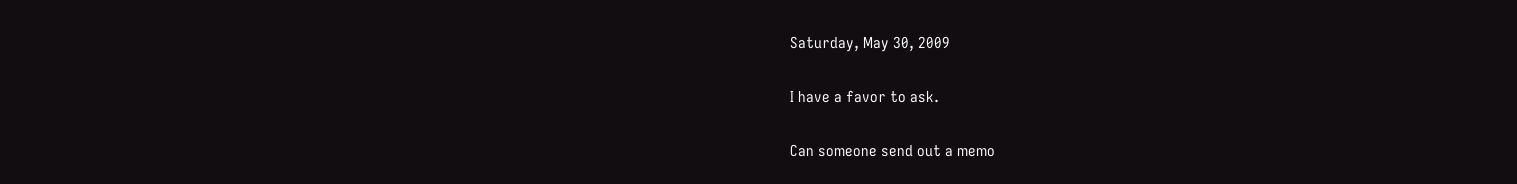Saturday, May 30, 2009

I have a favor to ask.

Can someone send out a memo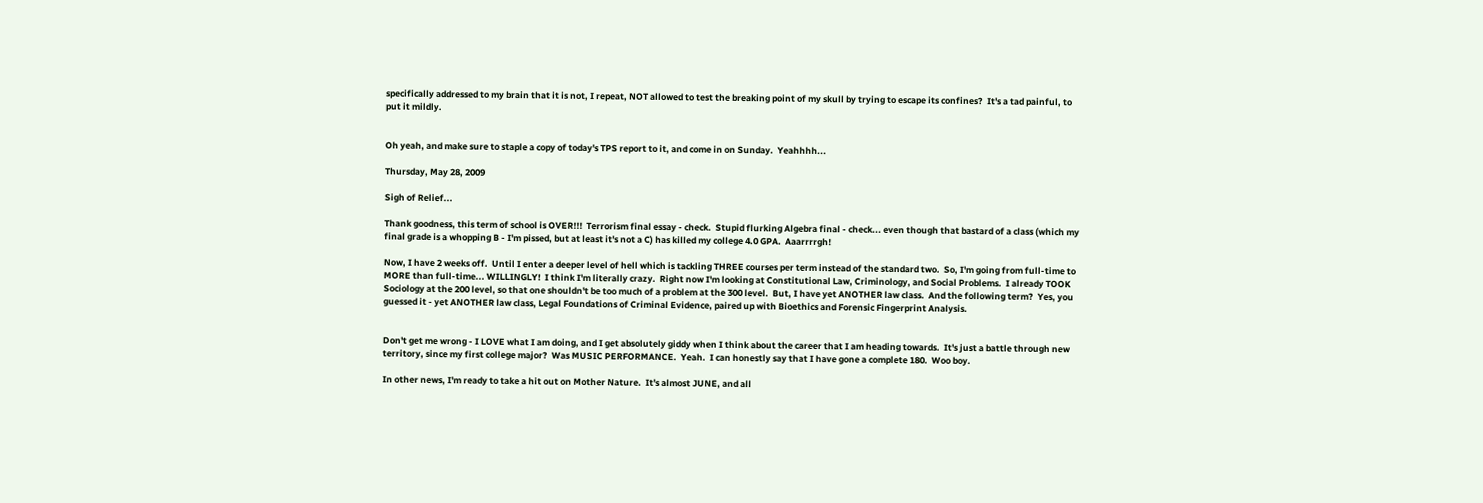specifically addressed to my brain that it is not, I repeat, NOT allowed to test the breaking point of my skull by trying to escape its confines?  It's a tad painful, to put it mildly.


Oh yeah, and make sure to staple a copy of today's TPS report to it, and come in on Sunday.  Yeahhhh...

Thursday, May 28, 2009

Sigh of Relief...

Thank goodness, this term of school is OVER!!!  Terrorism final essay - check.  Stupid flurking Algebra final - check... even though that bastard of a class (which my final grade is a whopping B - I'm pissed, but at least it's not a C) has killed my college 4.0 GPA.  Aaarrrrgh!

Now, I have 2 weeks off.  Until I enter a deeper level of hell which is tackling THREE courses per term instead of the standard two.  So, I'm going from full-time to MORE than full-time... WILLINGLY!  I think I'm literally crazy.  Right now I'm looking at Constitutional Law, Criminology, and Social Problems.  I already TOOK Sociology at the 200 level, so that one shouldn't be too much of a problem at the 300 level.  But, I have yet ANOTHER law class.  And the following term?  Yes, you guessed it - yet ANOTHER law class, Legal Foundations of Criminal Evidence, paired up with Bioethics and Forensic Fingerprint Analysis.


Don't get me wrong - I LOVE what I am doing, and I get absolutely giddy when I think about the career that I am heading towards.  It's just a battle through new territory, since my first college major?  Was MUSIC PERFORMANCE.  Yeah.  I can honestly say that I have gone a complete 180.  Woo boy.

In other news, I'm ready to take a hit out on Mother Nature.  It's almost JUNE, and all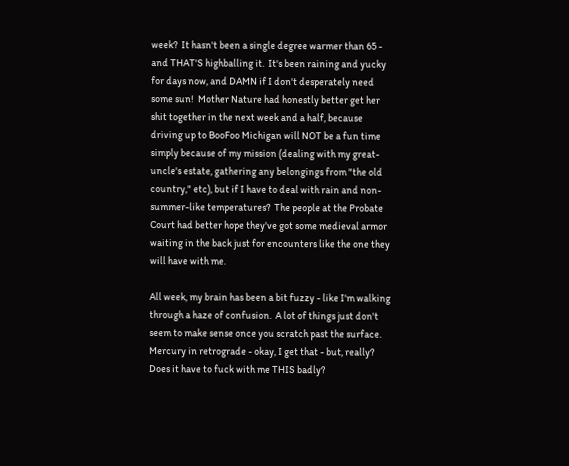week?  It hasn't been a single degree warmer than 65 - and THAT'S highballing it.  It's been raining and yucky for days now, and DAMN if I don't desperately need some sun!  Mother Nature had honestly better get her shit together in the next week and a half, because driving up to BooFoo Michigan will NOT be a fun time simply because of my mission (dealing with my great-uncle's estate, gathering any belongings from "the old country," etc), but if I have to deal with rain and non-summer-like temperatures?  The people at the Probate Court had better hope they've got some medieval armor waiting in the back just for encounters like the one they will have with me.

All week, my brain has been a bit fuzzy - like I'm walking through a haze of confusion.  A lot of things just don't seem to make sense once you scratch past the surface.  Mercury in retrograde - okay, I get that - but, really?  Does it have to fuck with me THIS badly?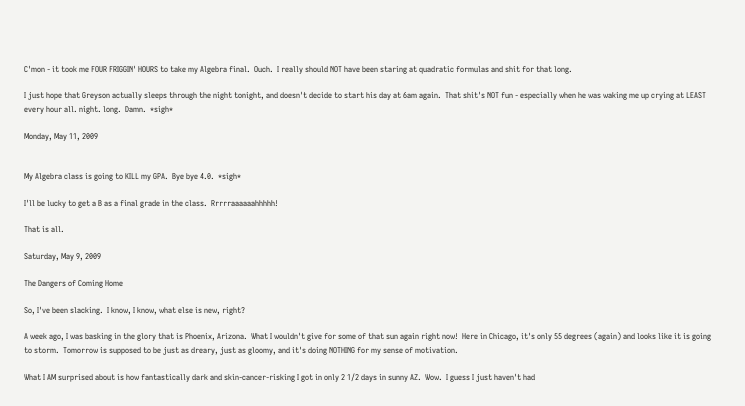C'mon - it took me FOUR FRIGGIN' HOURS to take my Algebra final.  Ouch.  I really should NOT have been staring at quadratic formulas and shit for that long.

I just hope that Greyson actually sleeps through the night tonight, and doesn't decide to start his day at 6am again.  That shit's NOT fun - especially when he was waking me up crying at LEAST every hour all. night. long.  Damn.  *sigh*

Monday, May 11, 2009


My Algebra class is going to KILL my GPA.  Bye bye 4.0.  *sigh*

I'll be lucky to get a B as a final grade in the class.  Rrrrraaaaaahhhhh!

That is all.

Saturday, May 9, 2009

The Dangers of Coming Home

So, I've been slacking.  I know, I know, what else is new, right?

A week ago, I was basking in the glory that is Phoenix, Arizona.  What I wouldn't give for some of that sun again right now!  Here in Chicago, it's only 55 degrees (again) and looks like it is going to storm.  Tomorrow is supposed to be just as dreary, just as gloomy, and it's doing NOTHING for my sense of motivation.

What I AM surprised about is how fantastically dark and skin-cancer-risking I got in only 2 1/2 days in sunny AZ.  Wow.  I guess I just haven't had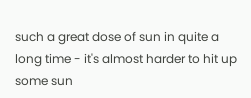such a great dose of sun in quite a long time - it's almost harder to hit up some sun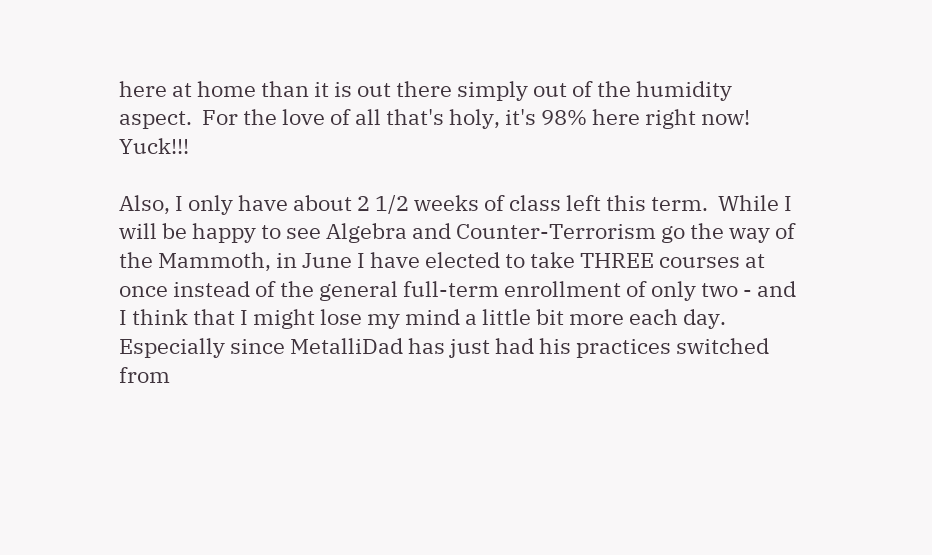here at home than it is out there simply out of the humidity aspect.  For the love of all that's holy, it's 98% here right now!  Yuck!!!

Also, I only have about 2 1/2 weeks of class left this term.  While I will be happy to see Algebra and Counter-Terrorism go the way of the Mammoth, in June I have elected to take THREE courses at once instead of the general full-term enrollment of only two - and I think that I might lose my mind a little bit more each day.  Especially since MetalliDad has just had his practices switched from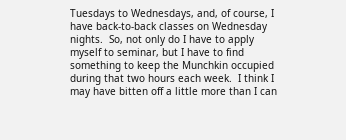Tuesdays to Wednesdays, and, of course, I have back-to-back classes on Wednesday nights.  So, not only do I have to apply myself to seminar, but I have to find something to keep the Munchkin occupied during that two hours each week.  I think I may have bitten off a little more than I can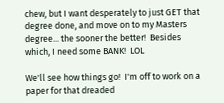chew, but I want desperately to just GET that degree done, and move on to my Masters degree... the sooner the better!  Besides which, I need some BANK!  LOL

We'll see how things go!  I'm off to work on a paper for that dreaded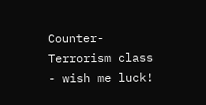Counter-Terrorism class - wish me luck!